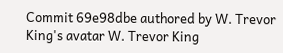Commit 69e98dbe authored by W. Trevor King's avatar W. Trevor King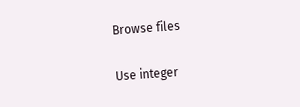Browse files

Use integer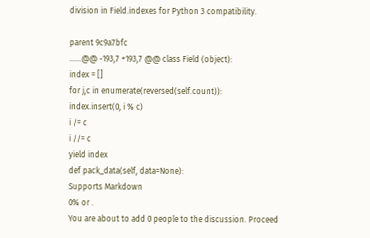division in Field.indexes for Python 3 compatibility.

parent 9c9a7bfc
......@@ -193,7 +193,7 @@ class Field (object):
index = []
for j,c in enumerate(reversed(self.count)):
index.insert(0, i % c)
i /= c
i //= c
yield index
def pack_data(self, data=None):
Supports Markdown
0% or .
You are about to add 0 people to the discussion. Proceed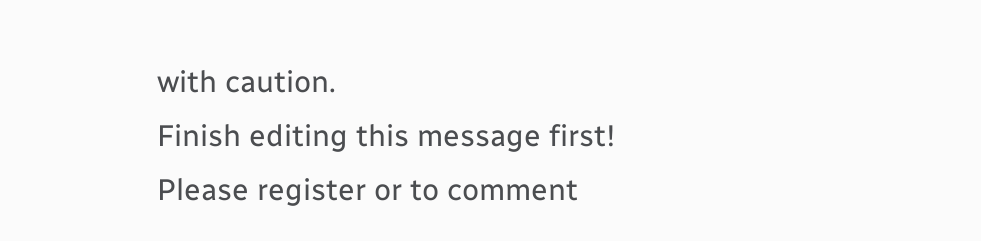with caution.
Finish editing this message first!
Please register or to comment